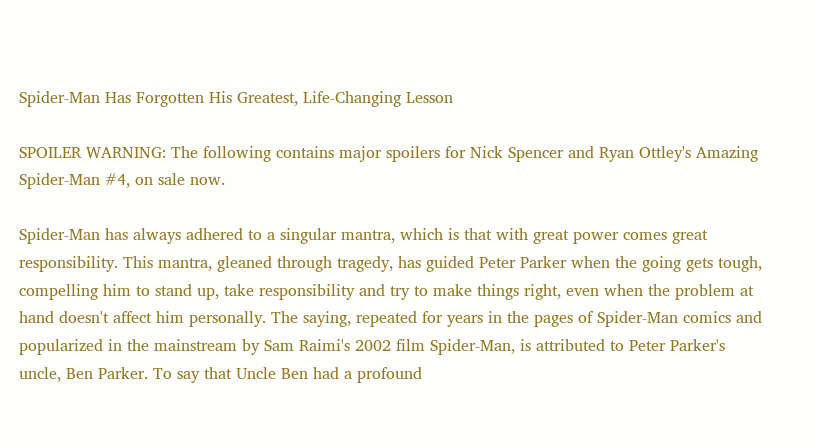Spider-Man Has Forgotten His Greatest, Life-Changing Lesson

SPOILER WARNING: The following contains major spoilers for Nick Spencer and Ryan Ottley's Amazing Spider-Man #4, on sale now.

Spider-Man has always adhered to a singular mantra, which is that with great power comes great responsibility. This mantra, gleaned through tragedy, has guided Peter Parker when the going gets tough, compelling him to stand up, take responsibility and try to make things right, even when the problem at hand doesn't affect him personally. The saying, repeated for years in the pages of Spider-Man comics and popularized in the mainstream by Sam Raimi's 2002 film Spider-Man, is attributed to Peter Parker's uncle, Ben Parker. To say that Uncle Ben had a profound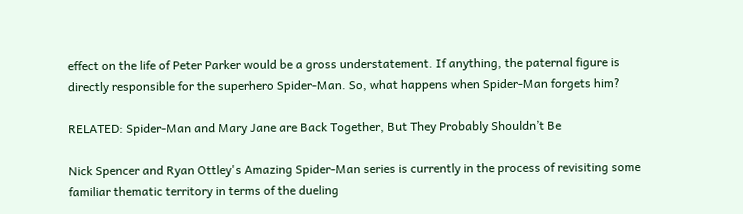effect on the life of Peter Parker would be a gross understatement. If anything, the paternal figure is directly responsible for the superhero Spider-Man. So, what happens when Spider-Man forgets him?

RELATED: Spider-Man and Mary Jane are Back Together, But They Probably Shouldn’t Be

Nick Spencer and Ryan Ottley's Amazing Spider-Man series is currently in the process of revisiting some familiar thematic territory in terms of the dueling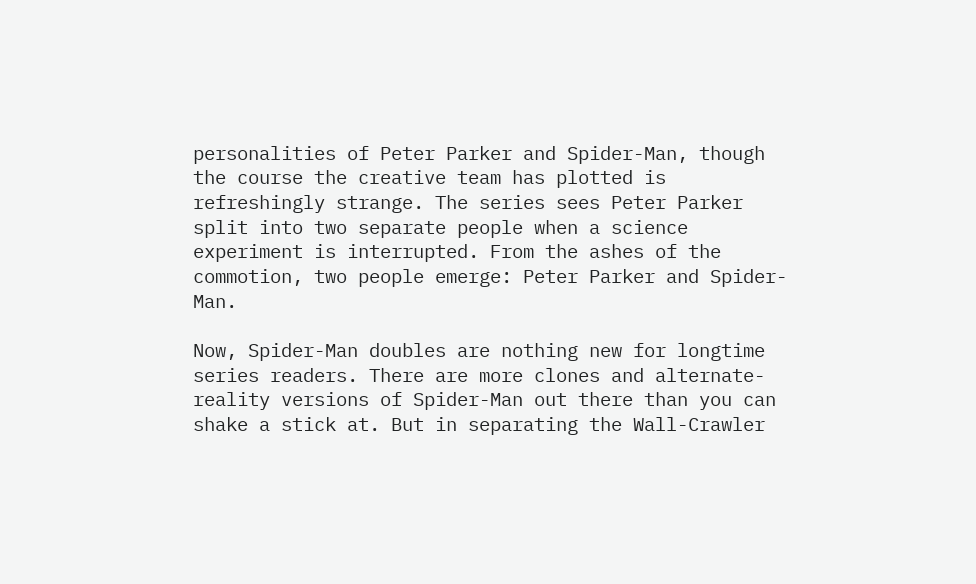personalities of Peter Parker and Spider-Man, though the course the creative team has plotted is refreshingly strange. The series sees Peter Parker split into two separate people when a science experiment is interrupted. From the ashes of the commotion, two people emerge: Peter Parker and Spider-Man.

Now, Spider-Man doubles are nothing new for longtime series readers. There are more clones and alternate-reality versions of Spider-Man out there than you can shake a stick at. But in separating the Wall-Crawler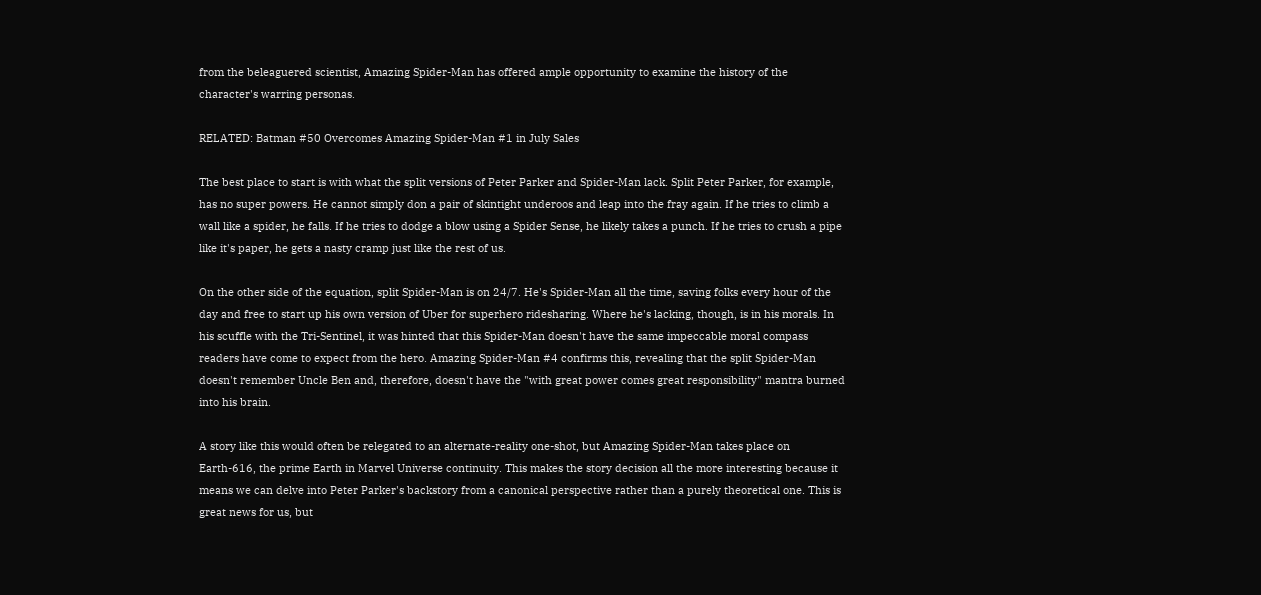from the beleaguered scientist, Amazing Spider-Man has offered ample opportunity to examine the history of the character's warring personas.

RELATED: Batman #50 Overcomes Amazing Spider-Man #1 in July Sales

The best place to start is with what the split versions of Peter Parker and Spider-Man lack. Split Peter Parker, for example, has no super powers. He cannot simply don a pair of skintight underoos and leap into the fray again. If he tries to climb a wall like a spider, he falls. If he tries to dodge a blow using a Spider Sense, he likely takes a punch. If he tries to crush a pipe like it's paper, he gets a nasty cramp just like the rest of us.

On the other side of the equation, split Spider-Man is on 24/7. He's Spider-Man all the time, saving folks every hour of the day and free to start up his own version of Uber for superhero ridesharing. Where he's lacking, though, is in his morals. In his scuffle with the Tri-Sentinel, it was hinted that this Spider-Man doesn't have the same impeccable moral compass readers have come to expect from the hero. Amazing Spider-Man #4 confirms this, revealing that the split Spider-Man doesn't remember Uncle Ben and, therefore, doesn't have the "with great power comes great responsibility" mantra burned into his brain.

A story like this would often be relegated to an alternate-reality one-shot, but Amazing Spider-Man takes place on Earth-616, the prime Earth in Marvel Universe continuity. This makes the story decision all the more interesting because it means we can delve into Peter Parker's backstory from a canonical perspective rather than a purely theoretical one. This is great news for us, but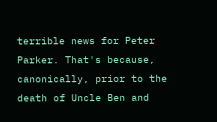terrible news for Peter Parker. That's because, canonically, prior to the death of Uncle Ben and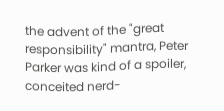the advent of the "great responsibility" mantra, Peter Parker was kind of a spoiler, conceited nerd-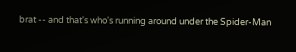brat -- and that's who's running around under the Spider-Man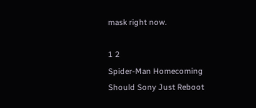mask right now.

1 2
Spider-Man Homecoming
Should Sony Just Reboot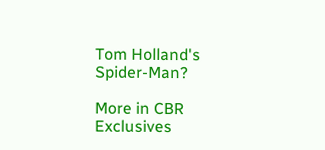Tom Holland's Spider-Man?

More in CBR Exclusives